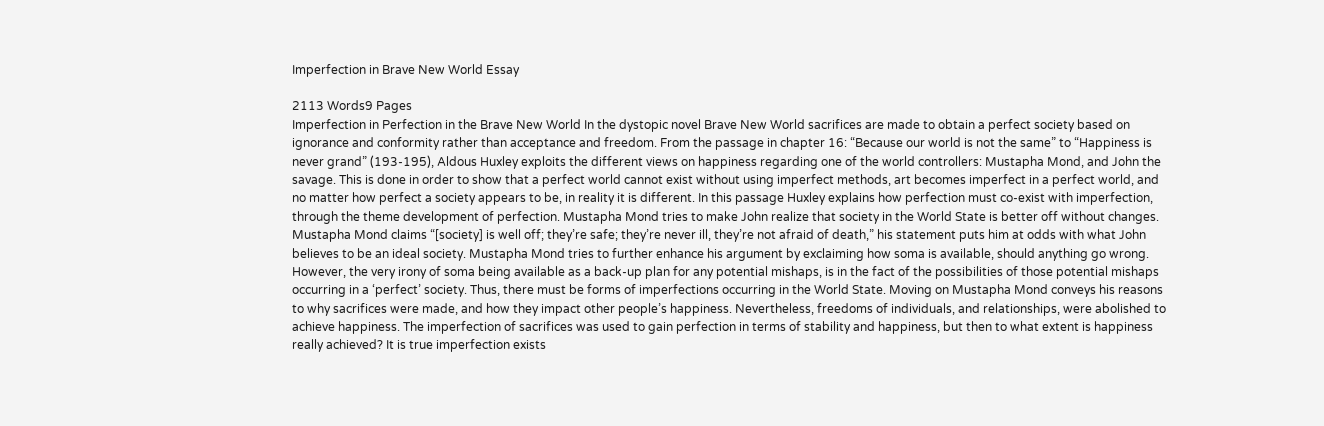Imperfection in Brave New World Essay

2113 Words9 Pages
Imperfection in Perfection in the Brave New World In the dystopic novel Brave New World sacrifices are made to obtain a perfect society based on ignorance and conformity rather than acceptance and freedom. From the passage in chapter 16: “Because our world is not the same” to “Happiness is never grand” (193-195), Aldous Huxley exploits the different views on happiness regarding one of the world controllers: Mustapha Mond, and John the savage. This is done in order to show that a perfect world cannot exist without using imperfect methods, art becomes imperfect in a perfect world, and no matter how perfect a society appears to be, in reality it is different. In this passage Huxley explains how perfection must co-exist with imperfection, through the theme development of perfection. Mustapha Mond tries to make John realize that society in the World State is better off without changes. Mustapha Mond claims “[society] is well off; they’re safe; they’re never ill, they’re not afraid of death,” his statement puts him at odds with what John believes to be an ideal society. Mustapha Mond tries to further enhance his argument by exclaiming how soma is available, should anything go wrong. However, the very irony of soma being available as a back-up plan for any potential mishaps, is in the fact of the possibilities of those potential mishaps occurring in a ‘perfect’ society. Thus, there must be forms of imperfections occurring in the World State. Moving on Mustapha Mond conveys his reasons to why sacrifices were made, and how they impact other people’s happiness. Nevertheless, freedoms of individuals, and relationships, were abolished to achieve happiness. The imperfection of sacrifices was used to gain perfection in terms of stability and happiness, but then to what extent is happiness really achieved? It is true imperfection exists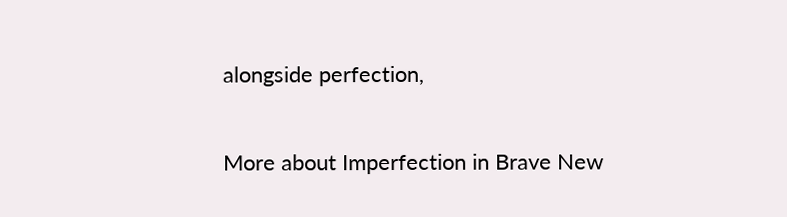alongside perfection,

More about Imperfection in Brave New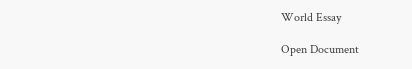World Essay

Open Document